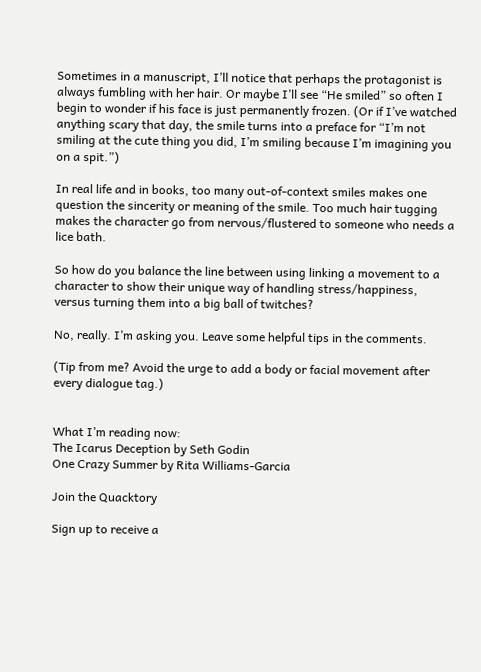Sometimes in a manuscript, I’ll notice that perhaps the protagonist is always fumbling with her hair. Or maybe I’ll see “He smiled” so often I begin to wonder if his face is just permanently frozen. (Or if I’ve watched anything scary that day, the smile turns into a preface for “I’m not smiling at the cute thing you did, I’m smiling because I’m imagining you on a spit.”)

In real life and in books, too many out-of-context smiles makes one question the sincerity or meaning of the smile. Too much hair tugging makes the character go from nervous/flustered to someone who needs a lice bath.

So how do you balance the line between using linking a movement to a character to show their unique way of handling stress/happiness, versus turning them into a big ball of twitches?

No, really. I’m asking you. Leave some helpful tips in the comments.

(Tip from me? Avoid the urge to add a body or facial movement after every dialogue tag.)


What I’m reading now:
The Icarus Deception by Seth Godin
One Crazy Summer by Rita Williams-Garcia

Join the Quacktory

Sign up to receive a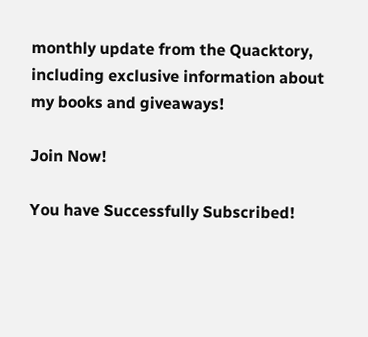monthly update from the Quacktory, including exclusive information about my books and giveaways!

Join Now!

You have Successfully Subscribed!